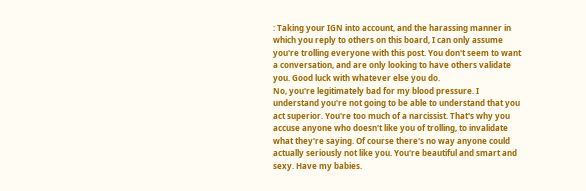: Taking your IGN into account, and the harassing manner in which you reply to others on this board, I can only assume you're trolling everyone with this post. You don't seem to want a conversation, and are only looking to have others validate you. Good luck with whatever else you do.
No, you're legitimately bad for my blood pressure. I understand you're not going to be able to understand that you act superior. You're too much of a narcissist. That's why you accuse anyone who doesn't like you of trolling, to invalidate what they're saying. Of course there's no way anyone could actually seriously not like you. You're beautiful and smart and sexy. Have my babies.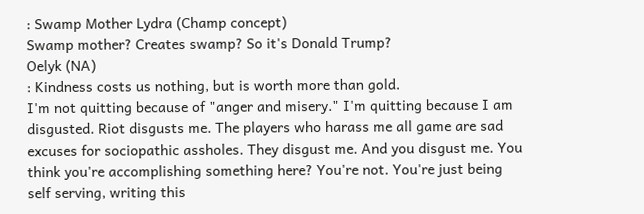: Swamp Mother Lydra (Champ concept)
Swamp mother? Creates swamp? So it's Donald Trump?
Oelyk (NA)
: Kindness costs us nothing, but is worth more than gold.
I'm not quitting because of "anger and misery." I'm quitting because I am disgusted. Riot disgusts me. The players who harass me all game are sad excuses for sociopathic assholes. They disgust me. And you disgust me. You think you're accomplishing something here? You're not. You're just being self serving, writing this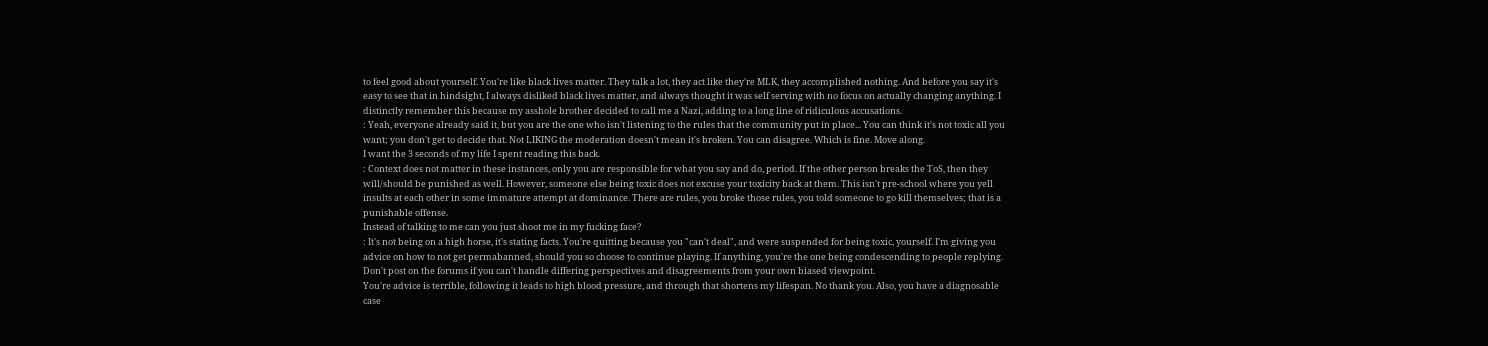to feel good about yourself. You're like black lives matter. They talk a lot, they act like they're MLK, they accomplished nothing. And before you say it's easy to see that in hindsight, I always disliked black lives matter, and always thought it was self serving with no focus on actually changing anything. I distinctly remember this because my asshole brother decided to call me a Nazi, adding to a long line of ridiculous accusations.
: Yeah, everyone already said it, but you are the one who isn't listening to the rules that the community put in place... You can think it's not toxic all you want; you don't get to decide that. Not LIKING the moderation doesn't mean it's broken. You can disagree. Which is fine. Move along.
I want the 3 seconds of my life I spent reading this back.
: Context does not matter in these instances, only you are responsible for what you say and do, period. If the other person breaks the ToS, then they will/should be punished as well. However, someone else being toxic does not excuse your toxicity back at them. This isn't pre-school where you yell insults at each other in some immature attempt at dominance. There are rules, you broke those rules, you told someone to go kill themselves; that is a punishable offense.
Instead of talking to me can you just shoot me in my fucking face?
: It's not being on a high horse, it's stating facts. You're quitting because you "can't deal", and were suspended for being toxic, yourself. I'm giving you advice on how to not get permabanned, should you so choose to continue playing. If anything, you're the one being condescending to people replying. Don't post on the forums if you can't handle differing perspectives and disagreements from your own biased viewpoint.
You're advice is terrible, following it leads to high blood pressure, and through that shortens my lifespan. No thank you. Also, you have a diagnosable case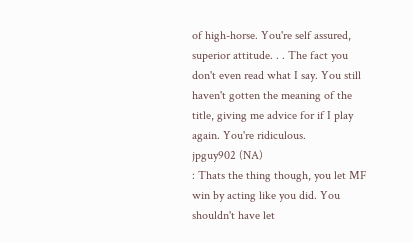of high-horse. You're self assured, superior attitude. . . The fact you don't even read what I say. You still haven't gotten the meaning of the title, giving me advice for if I play again. You're ridiculous.
jpguy902 (NA)
: Thats the thing though, you let MF win by acting like you did. You shouldn't have let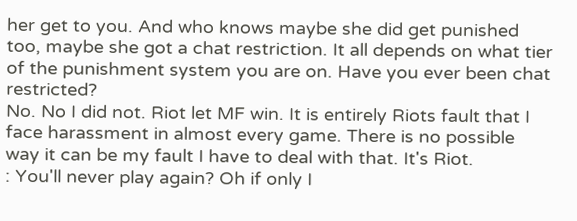her get to you. And who knows maybe she did get punished too, maybe she got a chat restriction. It all depends on what tier of the punishment system you are on. Have you ever been chat restricted?
No. No I did not. Riot let MF win. It is entirely Riots fault that I face harassment in almost every game. There is no possible way it can be my fault I have to deal with that. It's Riot.
: You'll never play again? Oh if only I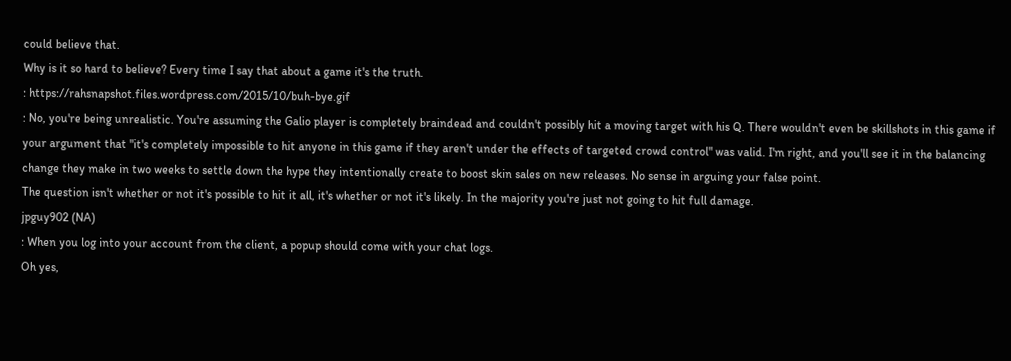could believe that.
Why is it so hard to believe? Every time I say that about a game it's the truth.
: https://rahsnapshot.files.wordpress.com/2015/10/buh-bye.gif
: No, you're being unrealistic. You're assuming the Galio player is completely braindead and couldn't possibly hit a moving target with his Q. There wouldn't even be skillshots in this game if your argument that "it's completely impossible to hit anyone in this game if they aren't under the effects of targeted crowd control" was valid. I'm right, and you'll see it in the balancing change they make in two weeks to settle down the hype they intentionally create to boost skin sales on new releases. No sense in arguing your false point.
The question isn't whether or not it's possible to hit it all, it's whether or not it's likely. In the majority you're just not going to hit full damage.
jpguy902 (NA)
: When you log into your account from the client, a popup should come with your chat logs.
Oh yes,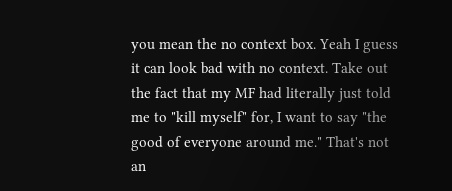you mean the no context box. Yeah I guess it can look bad with no context. Take out the fact that my MF had literally just told me to "kill myself" for, I want to say "the good of everyone around me." That's not an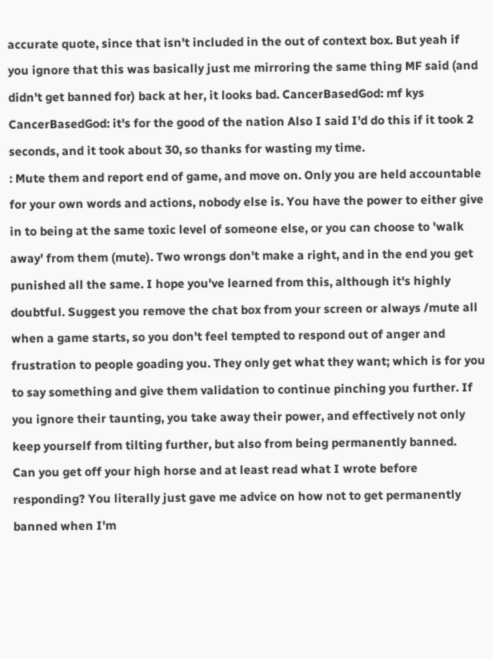accurate quote, since that isn't included in the out of context box. But yeah if you ignore that this was basically just me mirroring the same thing MF said (and didn't get banned for) back at her, it looks bad. CancerBasedGod: mf kys CancerBasedGod: it's for the good of the nation Also I said I'd do this if it took 2 seconds, and it took about 30, so thanks for wasting my time.
: Mute them and report end of game, and move on. Only you are held accountable for your own words and actions, nobody else is. You have the power to either give in to being at the same toxic level of someone else, or you can choose to 'walk away' from them (mute). Two wrongs don't make a right, and in the end you get punished all the same. I hope you've learned from this, although it's highly doubtful. Suggest you remove the chat box from your screen or always /mute all when a game starts, so you don't feel tempted to respond out of anger and frustration to people goading you. They only get what they want; which is for you to say something and give them validation to continue pinching you further. If you ignore their taunting, you take away their power, and effectively not only keep yourself from tilting further, but also from being permanently banned.
Can you get off your high horse and at least read what I wrote before responding? You literally just gave me advice on how not to get permanently banned when I'm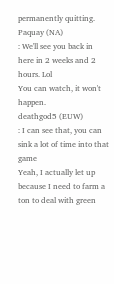permanently quitting.
Paquay (NA)
: We'll see you back in here in 2 weeks and 2 hours. Lol
You can watch, it won't happen.
deathgod5 (EUW)
: I can see that, you can sink a lot of time into that game
Yeah, I actually let up because I need to farm a ton to deal with green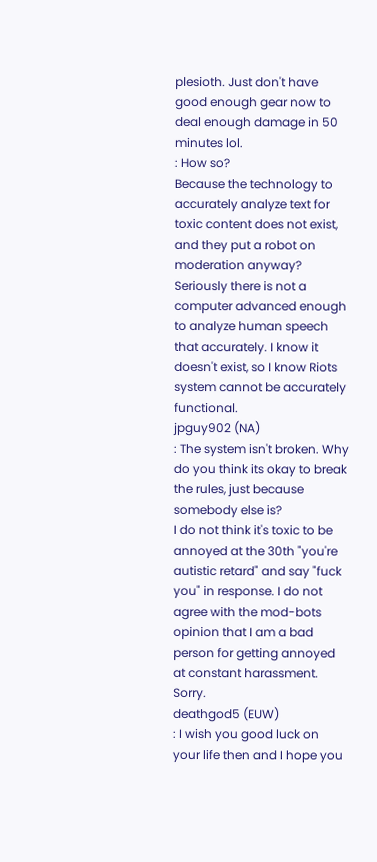plesioth. Just don't have good enough gear now to deal enough damage in 50 minutes lol.
: How so?
Because the technology to accurately analyze text for toxic content does not exist, and they put a robot on moderation anyway? Seriously there is not a computer advanced enough to analyze human speech that accurately. I know it doesn't exist, so I know Riots system cannot be accurately functional.
jpguy902 (NA)
: The system isn't broken. Why do you think its okay to break the rules, just because somebody else is?
I do not think it's toxic to be annoyed at the 30th "you're autistic retard" and say "fuck you" in response. I do not agree with the mod-bots opinion that I am a bad person for getting annoyed at constant harassment. Sorry.
deathgod5 (EUW)
: I wish you good luck on your life then and I hope you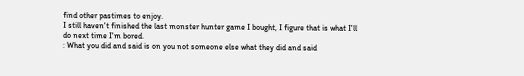find other pastimes to enjoy.
I still haven't finished the last monster hunter game I bought, I figure that is what I'll do next time I'm bored.
: What you did and said is on you not someone else what they did and said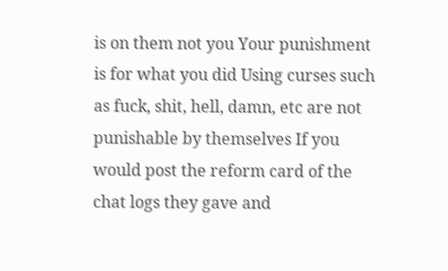is on them not you Your punishment is for what you did Using curses such as fuck, shit, hell, damn, etc are not punishable by themselves If you would post the reform card of the chat logs they gave and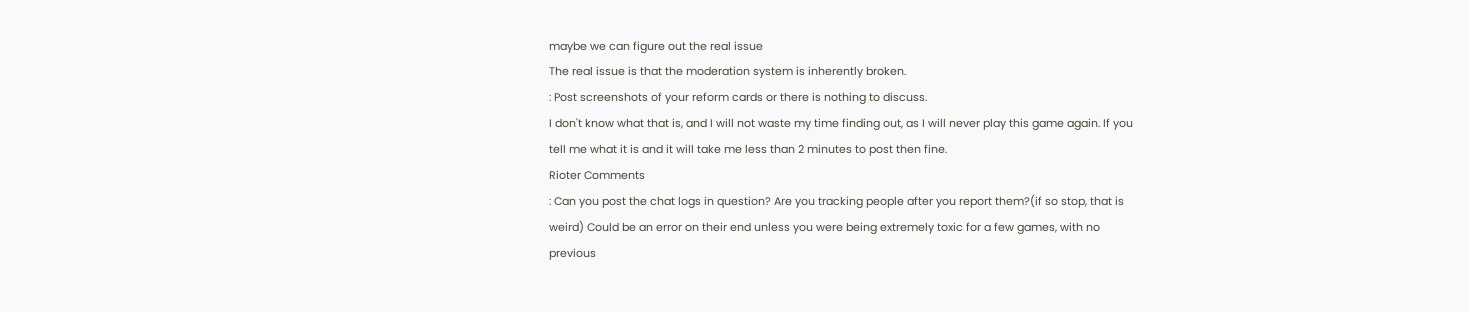maybe we can figure out the real issue
The real issue is that the moderation system is inherently broken.
: Post screenshots of your reform cards or there is nothing to discuss.
I don't know what that is, and I will not waste my time finding out, as I will never play this game again. If you tell me what it is and it will take me less than 2 minutes to post then fine.
Rioter Comments
: Can you post the chat logs in question? Are you tracking people after you report them?(if so stop, that is weird) Could be an error on their end unless you were being extremely toxic for a few games, with no previous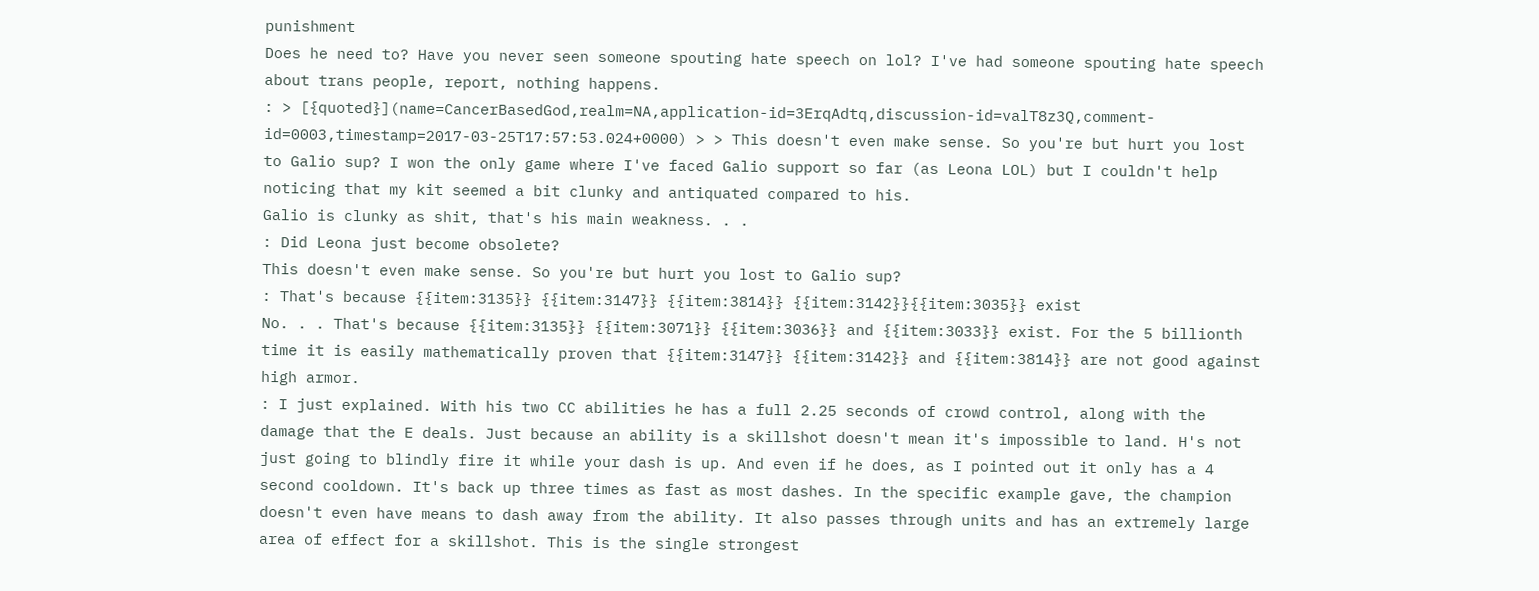punishment
Does he need to? Have you never seen someone spouting hate speech on lol? I've had someone spouting hate speech about trans people, report, nothing happens.
: > [{quoted}](name=CancerBasedGod,realm=NA,application-id=3ErqAdtq,discussion-id=valT8z3Q,comment-id=0003,timestamp=2017-03-25T17:57:53.024+0000) > > This doesn't even make sense. So you're but hurt you lost to Galio sup? I won the only game where I've faced Galio support so far (as Leona LOL) but I couldn't help noticing that my kit seemed a bit clunky and antiquated compared to his.
Galio is clunky as shit, that's his main weakness. . .
: Did Leona just become obsolete?
This doesn't even make sense. So you're but hurt you lost to Galio sup?
: That's because {{item:3135}} {{item:3147}} {{item:3814}} {{item:3142}}{{item:3035}} exist
No. . . That's because {{item:3135}} {{item:3071}} {{item:3036}} and {{item:3033}} exist. For the 5 billionth time it is easily mathematically proven that {{item:3147}} {{item:3142}} and {{item:3814}} are not good against high armor.
: I just explained. With his two CC abilities he has a full 2.25 seconds of crowd control, along with the damage that the E deals. Just because an ability is a skillshot doesn't mean it's impossible to land. H's not just going to blindly fire it while your dash is up. And even if he does, as I pointed out it only has a 4 second cooldown. It's back up three times as fast as most dashes. In the specific example gave, the champion doesn't even have means to dash away from the ability. It also passes through units and has an extremely large area of effect for a skillshot. This is the single strongest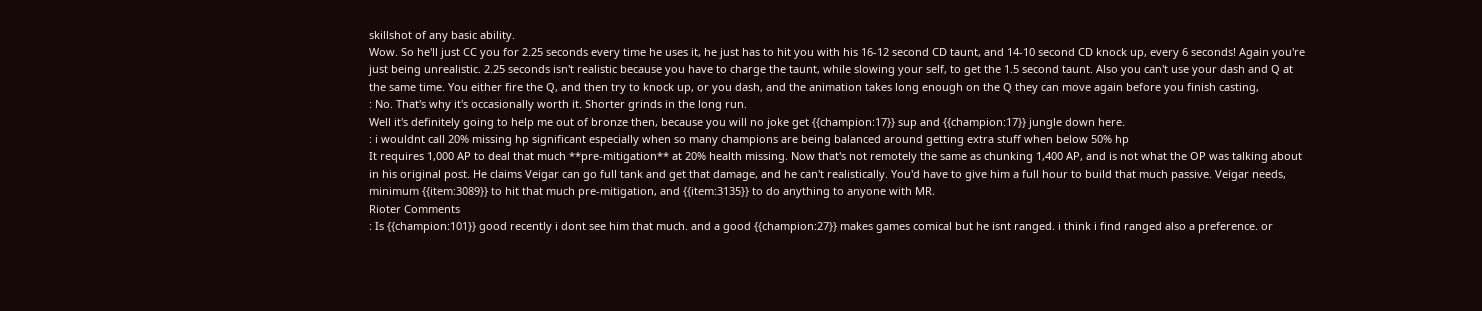skillshot of any basic ability.
Wow. So he'll just CC you for 2.25 seconds every time he uses it, he just has to hit you with his 16-12 second CD taunt, and 14-10 second CD knock up, every 6 seconds! Again you're just being unrealistic. 2.25 seconds isn't realistic because you have to charge the taunt, while slowing your self, to get the 1.5 second taunt. Also you can't use your dash and Q at the same time. You either fire the Q, and then try to knock up, or you dash, and the animation takes long enough on the Q they can move again before you finish casting,
: No. That's why it's occasionally worth it. Shorter grinds in the long run.
Well it's definitely going to help me out of bronze then, because you will no joke get {{champion:17}} sup and {{champion:17}} jungle down here.
: i wouldnt call 20% missing hp significant especially when so many champions are being balanced around getting extra stuff when below 50% hp
It requires 1,000 AP to deal that much **pre-mitigation** at 20% health missing. Now that's not remotely the same as chunking 1,400 AP, and is not what the OP was talking about in his original post. He claims Veigar can go full tank and get that damage, and he can't realistically. You'd have to give him a full hour to build that much passive. Veigar needs, minimum {{item:3089}} to hit that much pre-mitigation, and {{item:3135}} to do anything to anyone with MR.
Rioter Comments
: Is {{champion:101}} good recently i dont see him that much. and a good {{champion:27}} makes games comical but he isnt ranged. i think i find ranged also a preference. or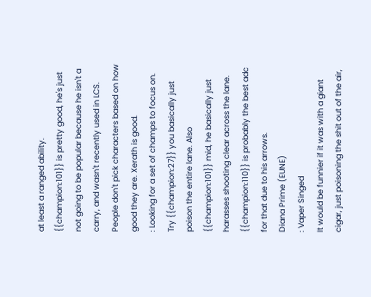at least a ranged ability.
{{champion:101}} is pretty good, he's just not going to be popular because he isn't a carry, and wasn't recently used in LCS. People don't pick characters based on how good they are. Xerath is good.
: Looking for a set of champs to focus on.
Try {{champion:27}} you basically just poison the entire lane. Also {{champion:101}} mid, he basically just harasses shooting clear across the lane. {{champion:110}} is probably the best adc for that due to his arrows.
Diana Prime (EUNE)
: Vaper Singed
It would be funnier if it was with a giant cigar, just poisoning the shit out of the air,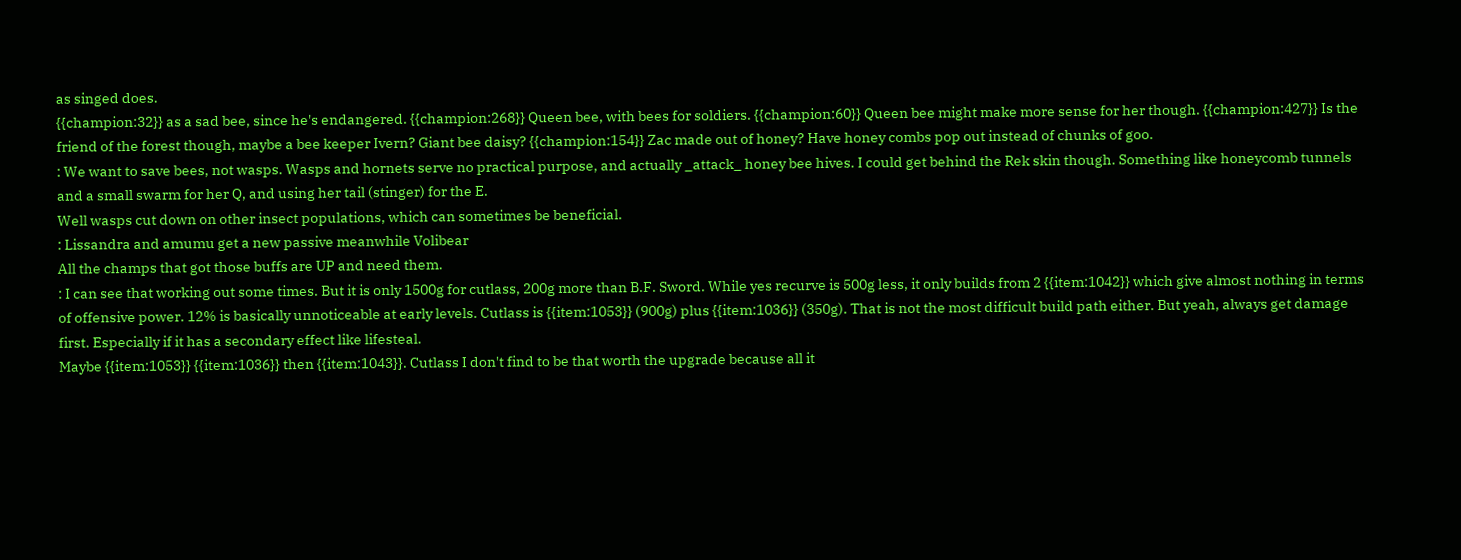as singed does.
{{champion:32}} as a sad bee, since he's endangered. {{champion:268}} Queen bee, with bees for soldiers. {{champion:60}} Queen bee might make more sense for her though. {{champion:427}} Is the friend of the forest though, maybe a bee keeper Ivern? Giant bee daisy? {{champion:154}} Zac made out of honey? Have honey combs pop out instead of chunks of goo.
: We want to save bees, not wasps. Wasps and hornets serve no practical purpose, and actually _attack_ honey bee hives. I could get behind the Rek skin though. Something like honeycomb tunnels and a small swarm for her Q, and using her tail (stinger) for the E.
Well wasps cut down on other insect populations, which can sometimes be beneficial.
: Lissandra and amumu get a new passive meanwhile Volibear
All the champs that got those buffs are UP and need them.
: I can see that working out some times. But it is only 1500g for cutlass, 200g more than B.F. Sword. While yes recurve is 500g less, it only builds from 2 {{item:1042}} which give almost nothing in terms of offensive power. 12% is basically unnoticeable at early levels. Cutlass is {{item:1053}} (900g) plus {{item:1036}} (350g). That is not the most difficult build path either. But yeah, always get damage first. Especially if it has a secondary effect like lifesteal.
Maybe {{item:1053}} {{item:1036}} then {{item:1043}}. Cutlass I don't find to be that worth the upgrade because all it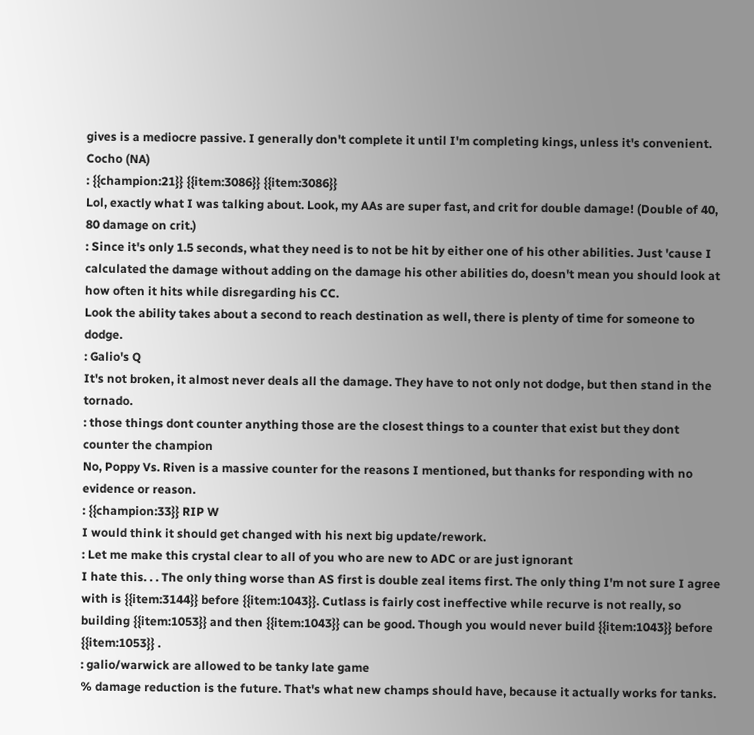gives is a mediocre passive. I generally don't complete it until I'm completing kings, unless it's convenient.
Cocho (NA)
: {{champion:21}} {{item:3086}} {{item:3086}}
Lol, exactly what I was talking about. Look, my AAs are super fast, and crit for double damage! (Double of 40, 80 damage on crit.)
: Since it's only 1.5 seconds, what they need is to not be hit by either one of his other abilities. Just 'cause I calculated the damage without adding on the damage his other abilities do, doesn't mean you should look at how often it hits while disregarding his CC.
Look the ability takes about a second to reach destination as well, there is plenty of time for someone to dodge.
: Galio's Q
It's not broken, it almost never deals all the damage. They have to not only not dodge, but then stand in the tornado.
: those things dont counter anything those are the closest things to a counter that exist but they dont counter the champion
No, Poppy Vs. Riven is a massive counter for the reasons I mentioned, but thanks for responding with no evidence or reason.
: {{champion:33}} RIP W
I would think it should get changed with his next big update/rework.
: Let me make this crystal clear to all of you who are new to ADC or are just ignorant
I hate this. . . The only thing worse than AS first is double zeal items first. The only thing I'm not sure I agree with is {{item:3144}} before {{item:1043}}. Cutlass is fairly cost ineffective while recurve is not really, so building {{item:1053}} and then {{item:1043}} can be good. Though you would never build {{item:1043}} before {{item:1053}} .
: galio/warwick are allowed to be tanky late game
% damage reduction is the future. That's what new champs should have, because it actually works for tanks.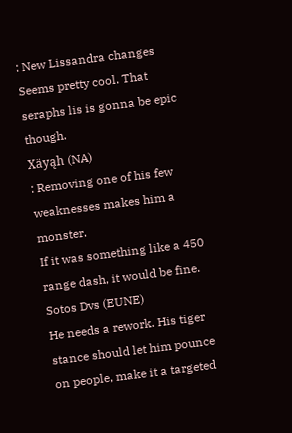: New Lissandra changes
Seems pretty cool. That seraphs lis is gonna be epic though.
Xäyąh (NA)
: Removing one of his few weaknesses makes him a monster.
If it was something like a 450 range dash, it would be fine.
Sotos Dvs (EUNE)
He needs a rework. His tiger stance should let him pounce on people, make it a targeted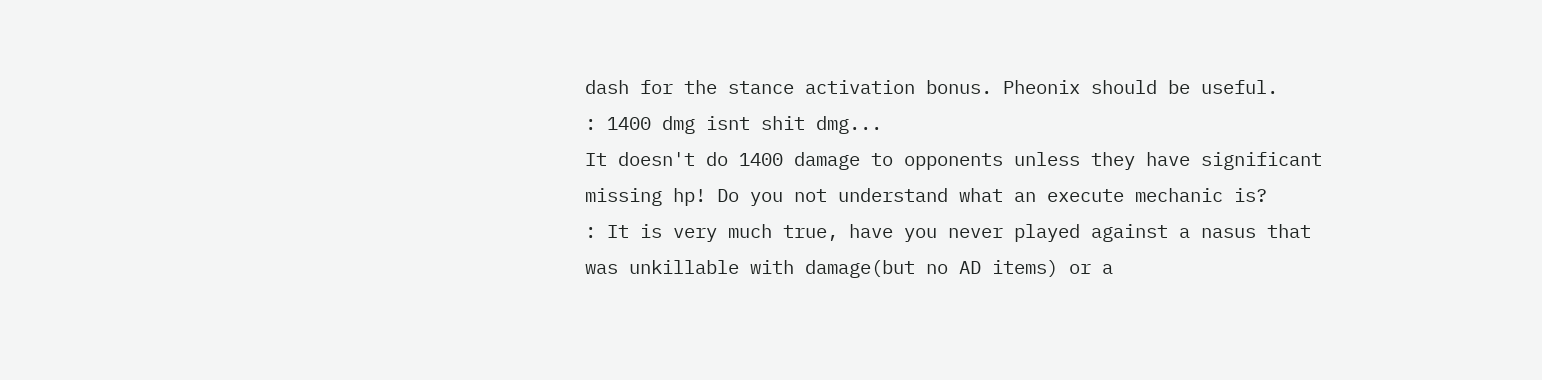dash for the stance activation bonus. Pheonix should be useful.
: 1400 dmg isnt shit dmg...
It doesn't do 1400 damage to opponents unless they have significant missing hp! Do you not understand what an execute mechanic is?
: It is very much true, have you never played against a nasus that was unkillable with damage(but no AD items) or a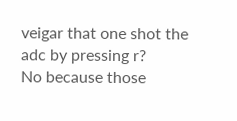veigar that one shot the adc by pressing r?
No because those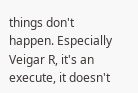things don't happen. Especially Veigar R, it's an execute, it doesn't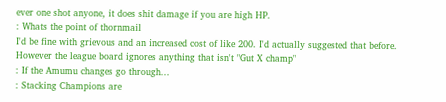ever one shot anyone, it does shit damage if you are high HP.
: Whats the point of thornmail
I'd be fine with grievous and an increased cost of like 200. I'd actually suggested that before. However the league board ignores anything that isn't "Gut X champ"
: If the Amumu changes go through...
: Stacking Champions are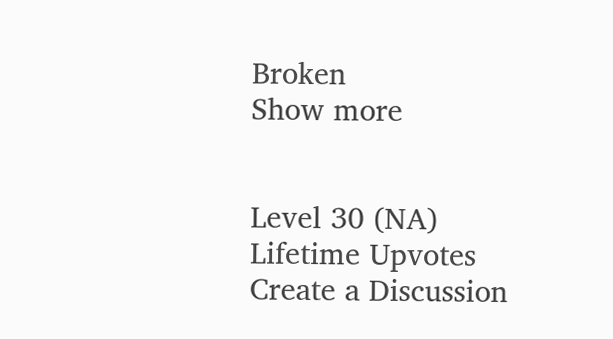Broken
Show more


Level 30 (NA)
Lifetime Upvotes
Create a Discussion